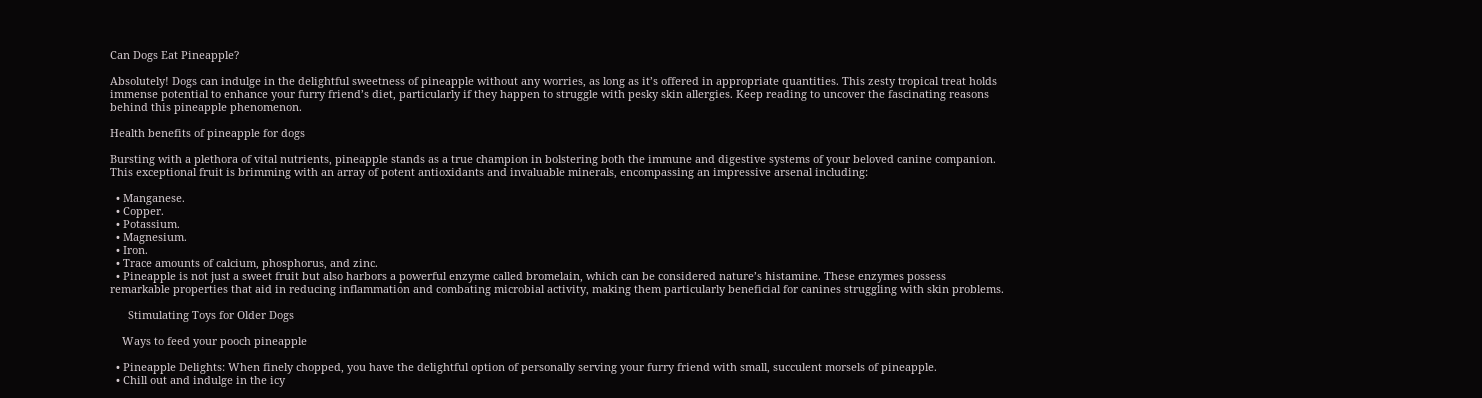Can Dogs Eat Pineapple?

Absolutely! Dogs can indulge in the delightful sweetness of pineapple without any worries, as long as it’s offered in appropriate quantities. This zesty tropical treat holds immense potential to enhance your furry friend’s diet, particularly if they happen to struggle with pesky skin allergies. Keep reading to uncover the fascinating reasons behind this pineapple phenomenon.

Health benefits of pineapple for dogs

Bursting with a plethora of vital nutrients, pineapple stands as a true champion in bolstering both the immune and digestive systems of your beloved canine companion. This exceptional fruit is brimming with an array of potent antioxidants and invaluable minerals, encompassing an impressive arsenal including:

  • Manganese.
  • Copper.
  • Potassium.
  • Magnesium.
  • Iron.
  • Trace amounts of calcium, phosphorus, and zinc.
  • Pineapple is not just a sweet fruit but also harbors a powerful enzyme called bromelain, which can be considered nature’s histamine. These enzymes possess remarkable properties that aid in reducing inflammation and combating microbial activity, making them particularly beneficial for canines struggling with skin problems.

      Stimulating Toys for Older Dogs

    Ways to feed your pooch pineapple

  • Pineapple Delights: When finely chopped, you have the delightful option of personally serving your furry friend with small, succulent morsels of pineapple.
  • Chill out and indulge in the icy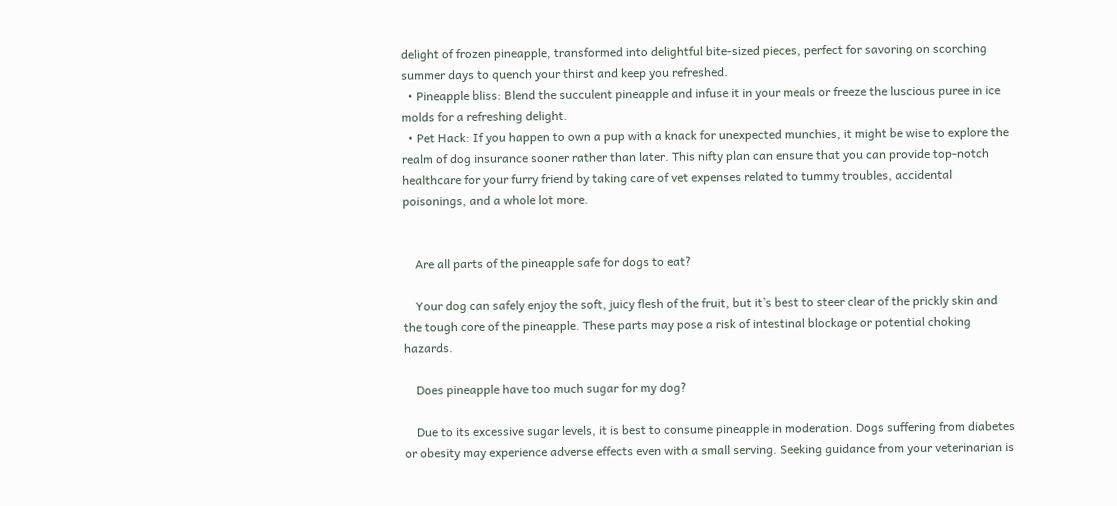delight of frozen pineapple, transformed into delightful bite-sized pieces, perfect for savoring on scorching summer days to quench your thirst and keep you refreshed.
  • Pineapple bliss: Blend the succulent pineapple and infuse it in your meals or freeze the luscious puree in ice molds for a refreshing delight.
  • Pet Hack: If you happen to own a pup with a knack for unexpected munchies, it might be wise to explore the realm of dog insurance sooner rather than later. This nifty plan can ensure that you can provide top-notch healthcare for your furry friend by taking care of vet expenses related to tummy troubles, accidental poisonings, and a whole lot more.


    Are all parts of the pineapple safe for dogs to eat?

    Your dog can safely enjoy the soft, juicy flesh of the fruit, but it’s best to steer clear of the prickly skin and the tough core of the pineapple. These parts may pose a risk of intestinal blockage or potential choking hazards.

    Does pineapple have too much sugar for my dog?

    Due to its excessive sugar levels, it is best to consume pineapple in moderation. Dogs suffering from diabetes or obesity may experience adverse effects even with a small serving. Seeking guidance from your veterinarian is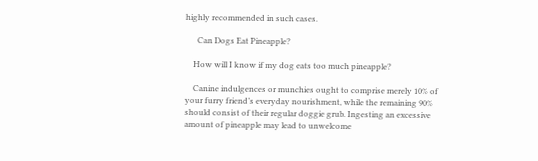highly recommended in such cases.

      Can Dogs Eat Pineapple?

    How will I know if my dog eats too much pineapple?

    Canine indulgences or munchies ought to comprise merely 10% of your furry friend’s everyday nourishment, while the remaining 90% should consist of their regular doggie grub. Ingesting an excessive amount of pineapple may lead to unwelcome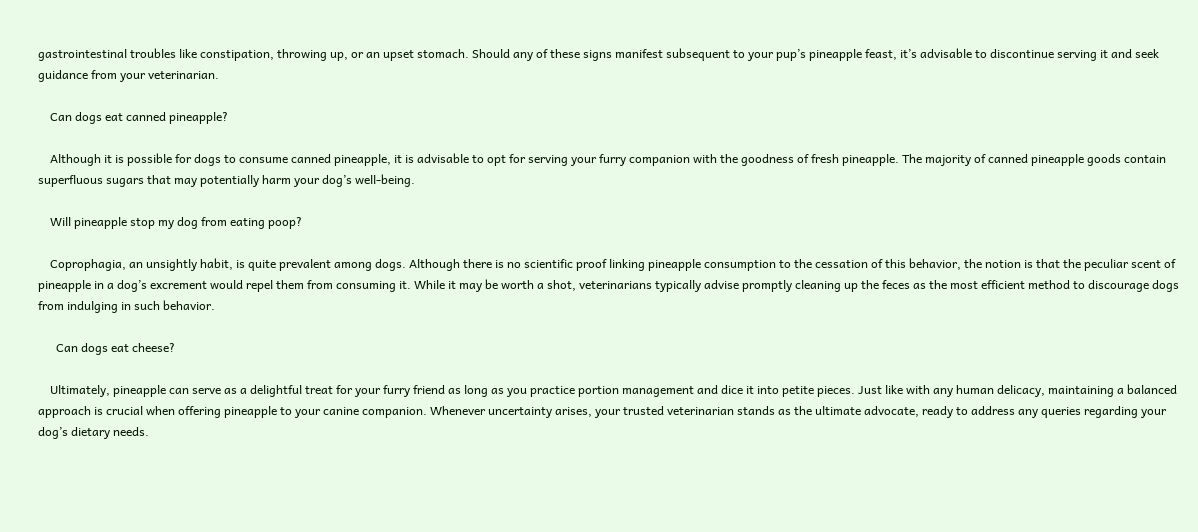gastrointestinal troubles like constipation, throwing up, or an upset stomach. Should any of these signs manifest subsequent to your pup’s pineapple feast, it’s advisable to discontinue serving it and seek guidance from your veterinarian.

    Can dogs eat canned pineapple?

    Although it is possible for dogs to consume canned pineapple, it is advisable to opt for serving your furry companion with the goodness of fresh pineapple. The majority of canned pineapple goods contain superfluous sugars that may potentially harm your dog’s well-being.

    Will pineapple stop my dog from eating poop?

    Coprophagia, an unsightly habit, is quite prevalent among dogs. Although there is no scientific proof linking pineapple consumption to the cessation of this behavior, the notion is that the peculiar scent of pineapple in a dog’s excrement would repel them from consuming it. While it may be worth a shot, veterinarians typically advise promptly cleaning up the feces as the most efficient method to discourage dogs from indulging in such behavior.

      Can dogs eat cheese?

    Ultimately, pineapple can serve as a delightful treat for your furry friend as long as you practice portion management and dice it into petite pieces. Just like with any human delicacy, maintaining a balanced approach is crucial when offering pineapple to your canine companion. Whenever uncertainty arises, your trusted veterinarian stands as the ultimate advocate, ready to address any queries regarding your dog’s dietary needs.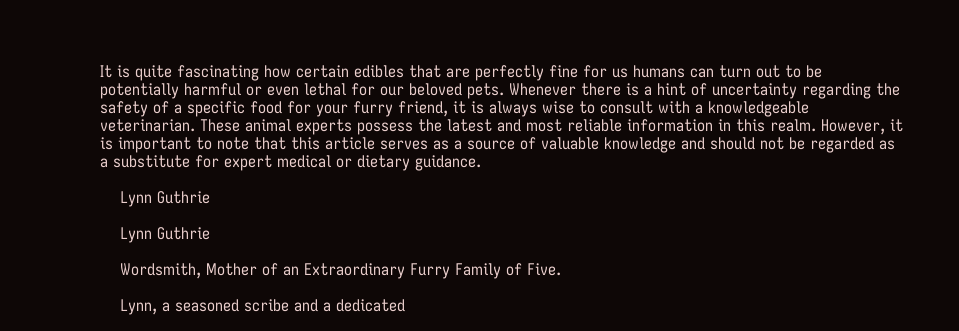It is quite fascinating how certain edibles that are perfectly fine for us humans can turn out to be potentially harmful or even lethal for our beloved pets. Whenever there is a hint of uncertainty regarding the safety of a specific food for your furry friend, it is always wise to consult with a knowledgeable veterinarian. These animal experts possess the latest and most reliable information in this realm. However, it is important to note that this article serves as a source of valuable knowledge and should not be regarded as a substitute for expert medical or dietary guidance.

    Lynn Guthrie

    Lynn Guthrie

    Wordsmith, Mother of an Extraordinary Furry Family of Five.

    Lynn, a seasoned scribe and a dedicated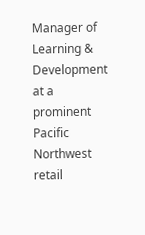Manager of Learning & Development at a prominent Pacific Northwest retail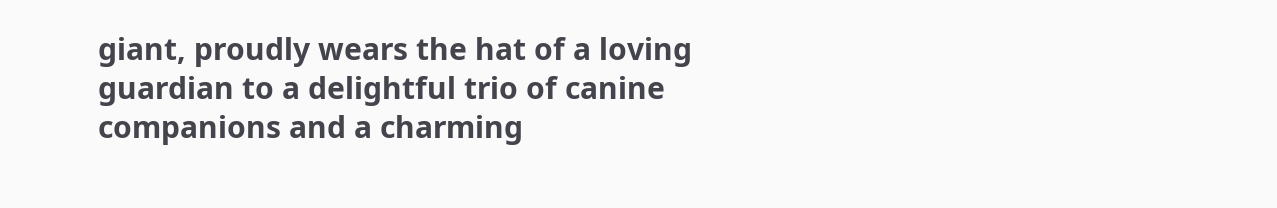giant, proudly wears the hat of a loving guardian to a delightful trio of canine companions and a charming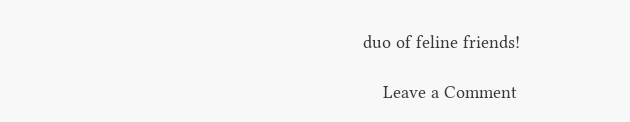duo of feline friends!

    Leave a Comment